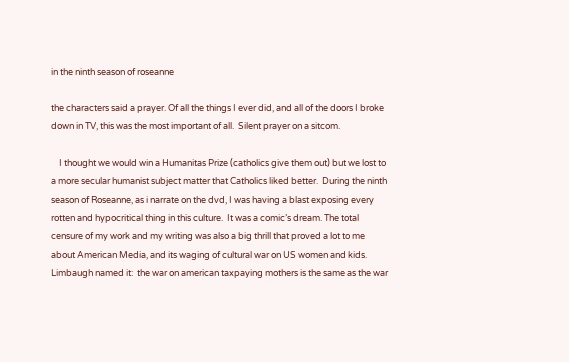in the ninth season of roseanne

the characters said a prayer. Of all the things I ever did, and all of the doors I broke down in TV, this was the most important of all.  Silent prayer on a sitcom.

    I thought we would win a Humanitas Prize (catholics give them out) but we lost to a more secular humanist subject matter that Catholics liked better.  During the ninth season of Roseanne, as i narrate on the dvd, I was having a blast exposing every rotten and hypocritical thing in this culture.  It was a comic’s dream. The total censure of my work and my writing was also a big thrill that proved a lot to me about American Media, and its waging of cultural war on US women and kids.  Limbaugh named it:  the war on american taxpaying mothers is the same as the war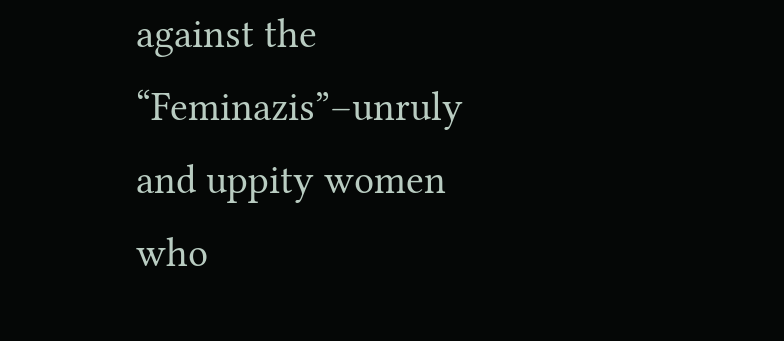against the “Feminazis”–unruly and uppity women who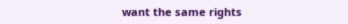want the same rights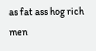as fat ass hog rich men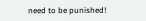need to be punished!